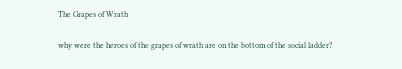The Grapes of Wrath

why were the heroes of the grapes of wrath are on the bottom of the social ladder?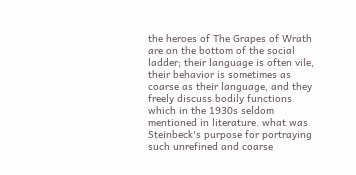the heroes of The Grapes of Wrath are on the bottom of the social ladder; their language is often vile, their behavior is sometimes as coarse as their language, and they freely discuss bodily functions which in the 1930s seldom mentioned in literature. what was Steinbeck's purpose for portraying such unrefined and coarse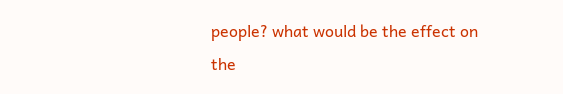people? what would be the effect on the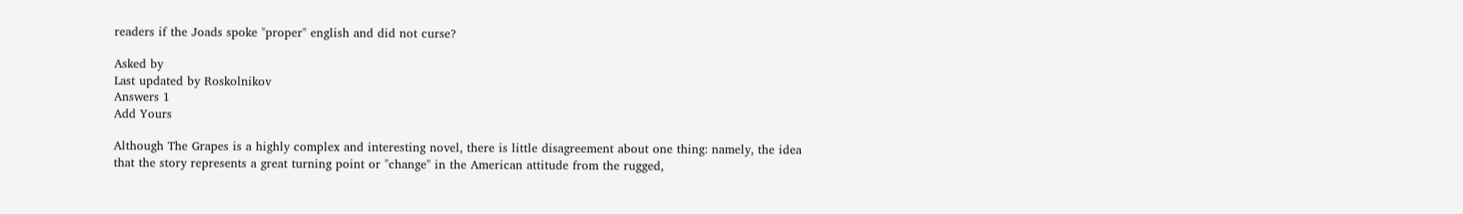readers if the Joads spoke "proper" english and did not curse?

Asked by
Last updated by Roskolnikov
Answers 1
Add Yours

Although The Grapes is a highly complex and interesting novel, there is little disagreement about one thing: namely, the idea that the story represents a great turning point or "change" in the American attitude from the rugged,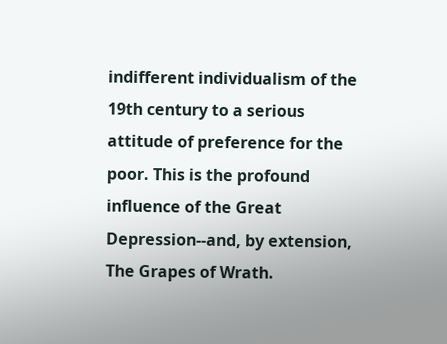indifferent individualism of the 19th century to a serious attitude of preference for the poor. This is the profound influence of the Great Depression--and, by extension, The Grapes of Wrath.